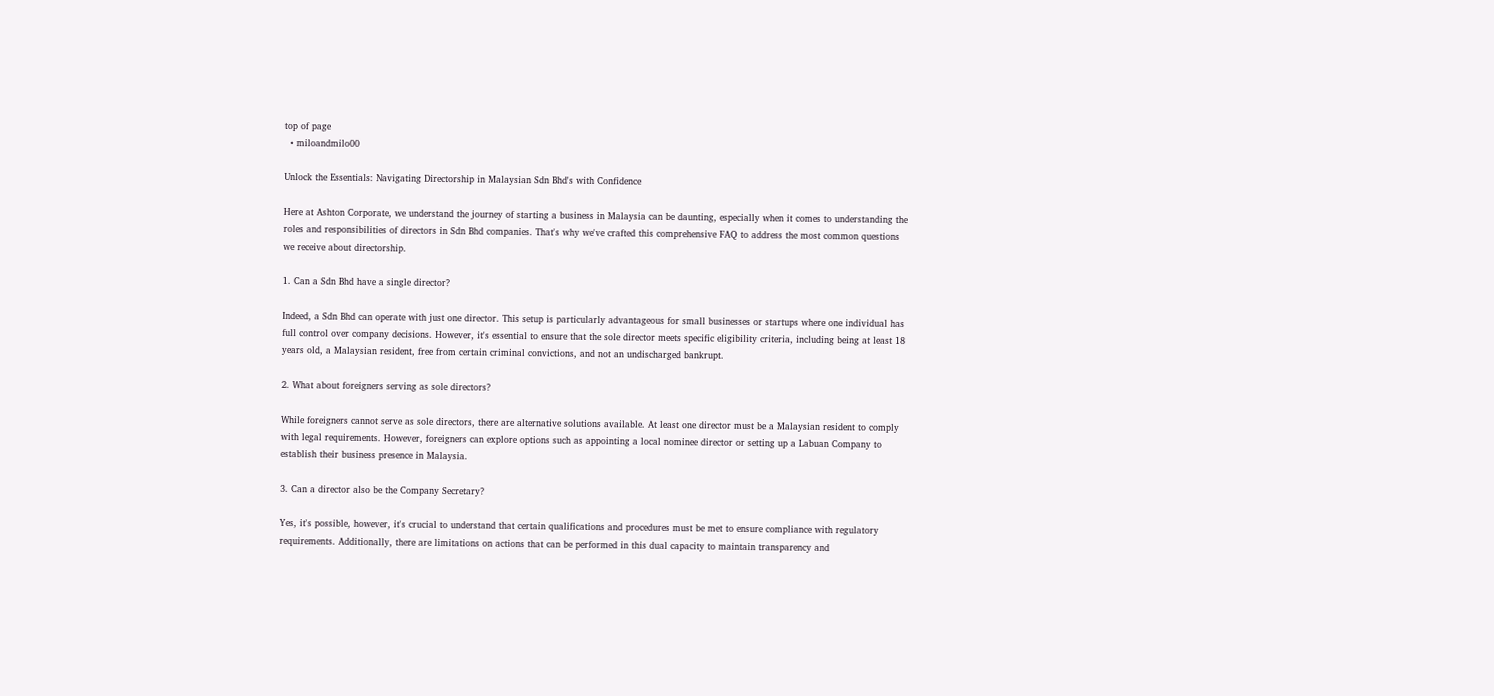top of page
  • miloandmilo00

Unlock the Essentials: Navigating Directorship in Malaysian Sdn Bhd's with Confidence

Here at Ashton Corporate, we understand the journey of starting a business in Malaysia can be daunting, especially when it comes to understanding the roles and responsibilities of directors in Sdn Bhd companies. That's why we've crafted this comprehensive FAQ to address the most common questions we receive about directorship.

1. Can a Sdn Bhd have a single director?

Indeed, a Sdn Bhd can operate with just one director. This setup is particularly advantageous for small businesses or startups where one individual has full control over company decisions. However, it's essential to ensure that the sole director meets specific eligibility criteria, including being at least 18 years old, a Malaysian resident, free from certain criminal convictions, and not an undischarged bankrupt.

2. What about foreigners serving as sole directors?

While foreigners cannot serve as sole directors, there are alternative solutions available. At least one director must be a Malaysian resident to comply with legal requirements. However, foreigners can explore options such as appointing a local nominee director or setting up a Labuan Company to establish their business presence in Malaysia.

3. Can a director also be the Company Secretary?

Yes, it's possible, however, it's crucial to understand that certain qualifications and procedures must be met to ensure compliance with regulatory requirements. Additionally, there are limitations on actions that can be performed in this dual capacity to maintain transparency and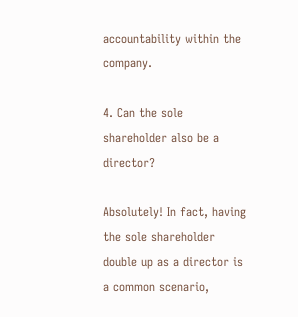accountability within the company.

4. Can the sole shareholder also be a director?

Absolutely! In fact, having the sole shareholder double up as a director is a common scenario,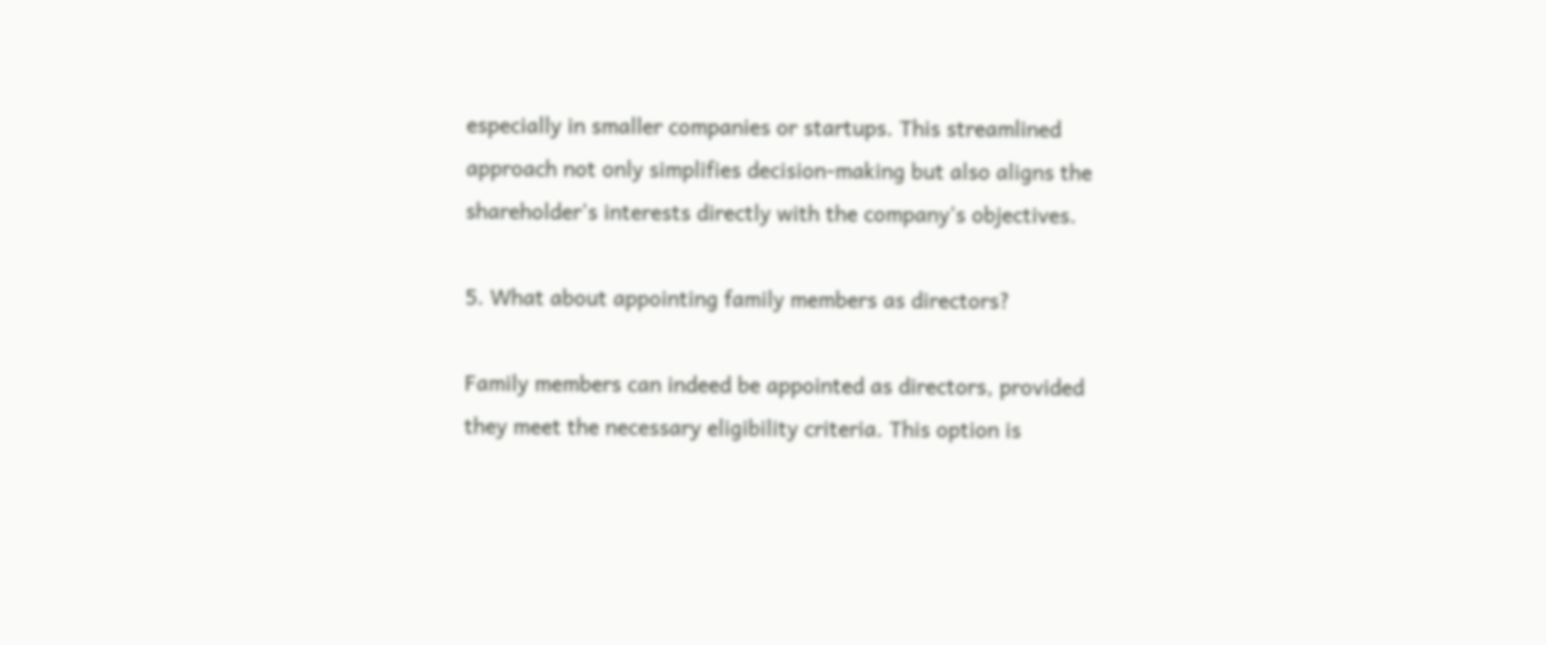especially in smaller companies or startups. This streamlined approach not only simplifies decision-making but also aligns the shareholder's interests directly with the company's objectives.

5. What about appointing family members as directors?

Family members can indeed be appointed as directors, provided they meet the necessary eligibility criteria. This option is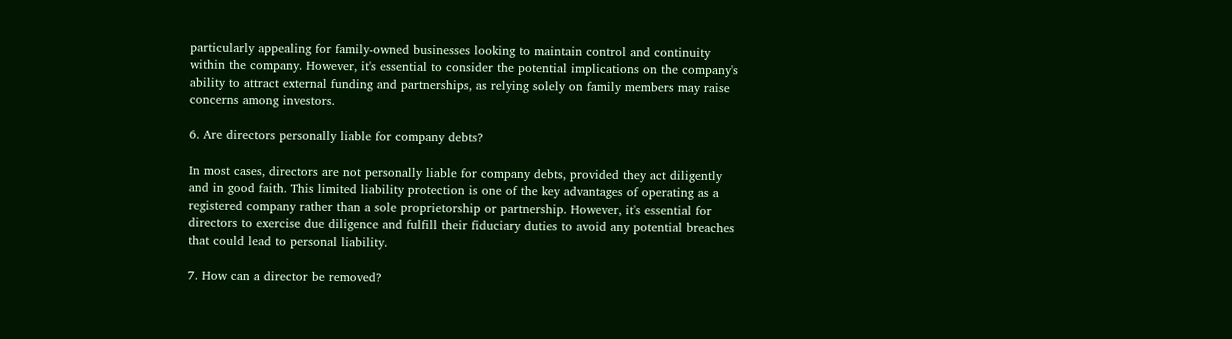particularly appealing for family-owned businesses looking to maintain control and continuity within the company. However, it's essential to consider the potential implications on the company's ability to attract external funding and partnerships, as relying solely on family members may raise concerns among investors.

6. Are directors personally liable for company debts?

In most cases, directors are not personally liable for company debts, provided they act diligently and in good faith. This limited liability protection is one of the key advantages of operating as a registered company rather than a sole proprietorship or partnership. However, it's essential for directors to exercise due diligence and fulfill their fiduciary duties to avoid any potential breaches that could lead to personal liability.

7. How can a director be removed?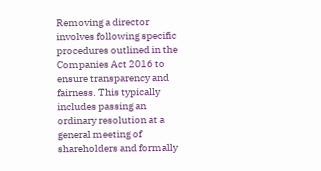Removing a director involves following specific procedures outlined in the Companies Act 2016 to ensure transparency and fairness. This typically includes passing an ordinary resolution at a general meeting of shareholders and formally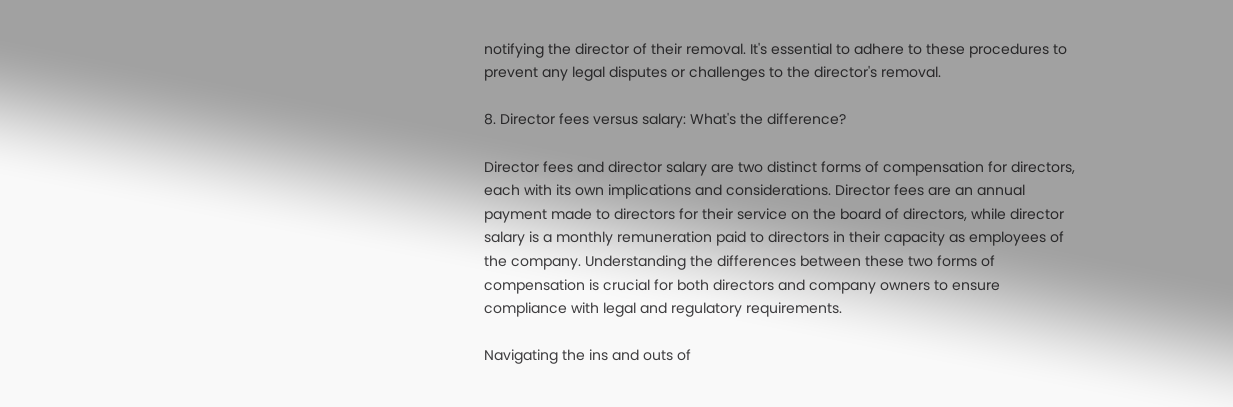notifying the director of their removal. It's essential to adhere to these procedures to prevent any legal disputes or challenges to the director's removal.

8. Director fees versus salary: What's the difference?

Director fees and director salary are two distinct forms of compensation for directors, each with its own implications and considerations. Director fees are an annual payment made to directors for their service on the board of directors, while director salary is a monthly remuneration paid to directors in their capacity as employees of the company. Understanding the differences between these two forms of compensation is crucial for both directors and company owners to ensure compliance with legal and regulatory requirements.

Navigating the ins and outs of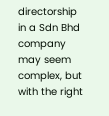directorship in a Sdn Bhd company may seem complex, but with the right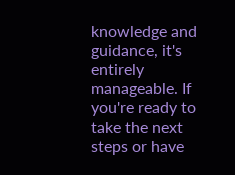knowledge and guidance, it's entirely manageable. If you're ready to take the next steps or have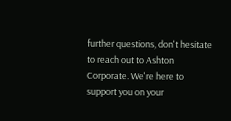further questions, don't hesitate to reach out to Ashton Corporate. We're here to support you on your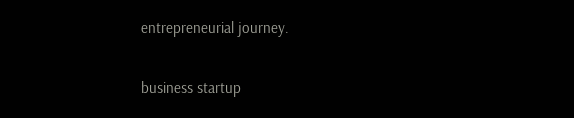entrepreneurial journey.

business startup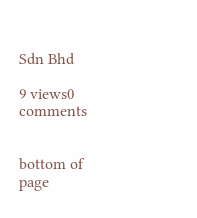Sdn Bhd

9 views0 comments


bottom of page